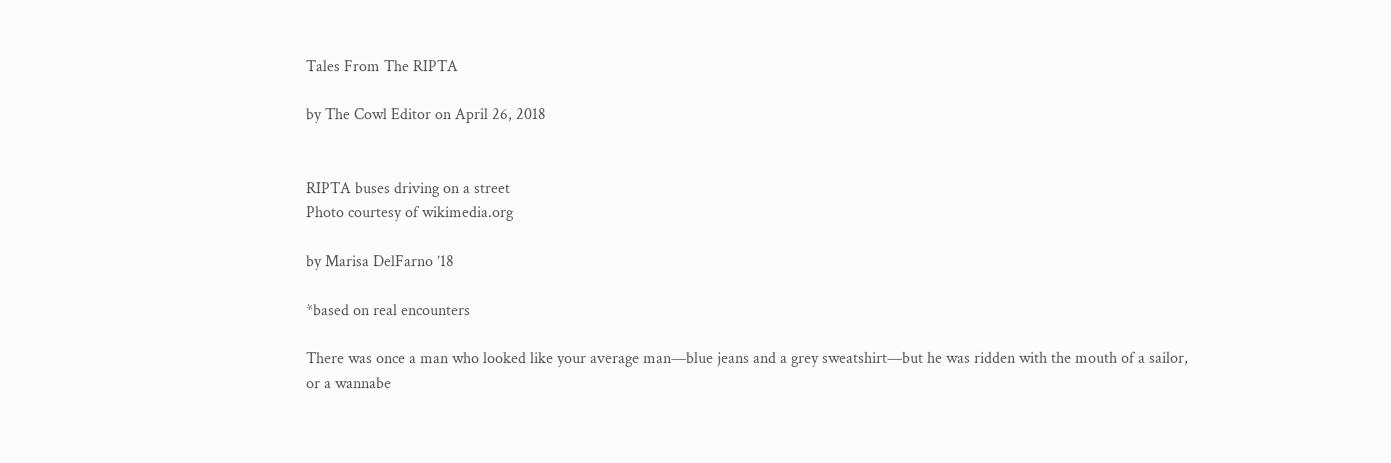Tales From The RIPTA

by The Cowl Editor on April 26, 2018


RIPTA buses driving on a street
Photo courtesy of wikimedia.org

by Marisa DelFarno ’18

*based on real encounters

There was once a man who looked like your average man—blue jeans and a grey sweatshirt—but he was ridden with the mouth of a sailor, or a wannabe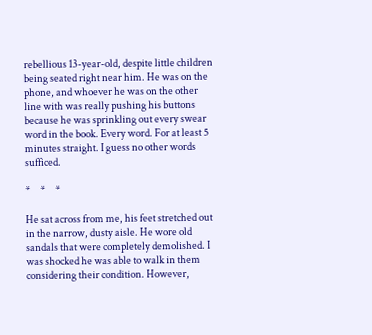rebellious 13-year-old, despite little children being seated right near him. He was on the phone, and whoever he was on the other line with was really pushing his buttons because he was sprinkling out every swear word in the book. Every word. For at least 5 minutes straight. I guess no other words sufficed.

*     *     *

He sat across from me, his feet stretched out in the narrow, dusty aisle. He wore old sandals that were completely demolished. I was shocked he was able to walk in them considering their condition. However,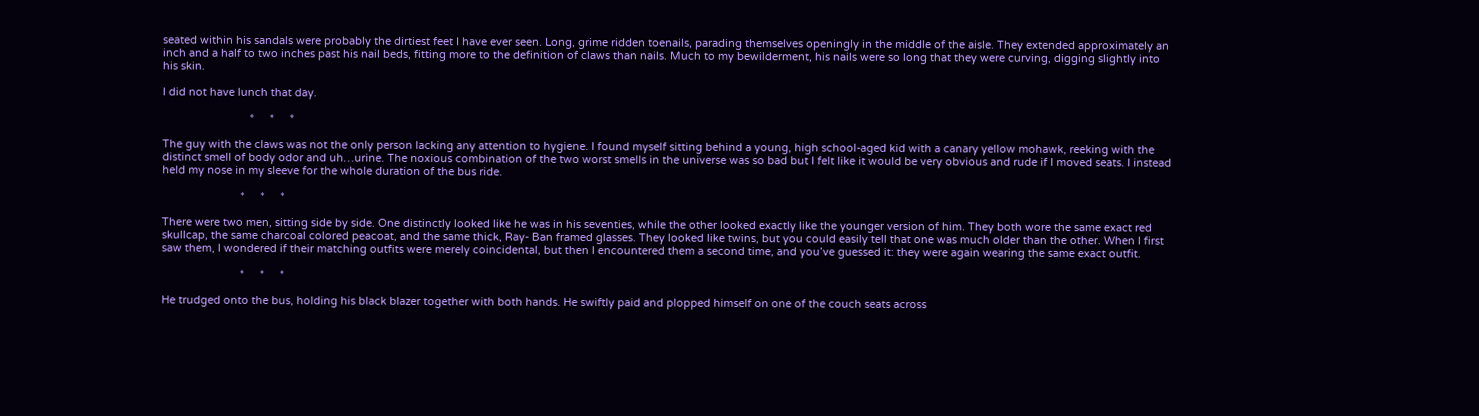seated within his sandals were probably the dirtiest feet I have ever seen. Long, grime ridden toenails, parading themselves openingly in the middle of the aisle. They extended approximately an inch and a half to two inches past his nail beds, fitting more to the definition of claws than nails. Much to my bewilderment, his nails were so long that they were curving, digging slightly into his skin.

I did not have lunch that day.

                             *     *     *

The guy with the claws was not the only person lacking any attention to hygiene. I found myself sitting behind a young, high school-aged kid with a canary yellow mohawk, reeking with the distinct smell of body odor and uh…urine. The noxious combination of the two worst smells in the universe was so bad but I felt like it would be very obvious and rude if I moved seats. I instead held my nose in my sleeve for the whole duration of the bus ride.

                          *     *     *

There were two men, sitting side by side. One distinctly looked like he was in his seventies, while the other looked exactly like the younger version of him. They both wore the same exact red skullcap, the same charcoal colored peacoat, and the same thick, Ray- Ban framed glasses. They looked like twins, but you could easily tell that one was much older than the other. When I first saw them, I wondered if their matching outfits were merely coincidental, but then I encountered them a second time, and you’ve guessed it: they were again wearing the same exact outfit.

                          *     *     *

He trudged onto the bus, holding his black blazer together with both hands. He swiftly paid and plopped himself on one of the couch seats across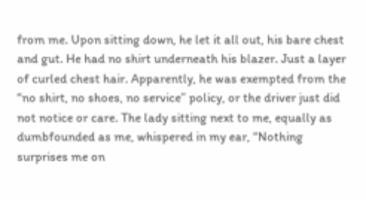from me. Upon sitting down, he let it all out, his bare chest and gut. He had no shirt underneath his blazer. Just a layer of curled chest hair. Apparently, he was exempted from the “no shirt, no shoes, no service” policy, or the driver just did not notice or care. The lady sitting next to me, equally as dumbfounded as me, whispered in my ear, “Nothing surprises me on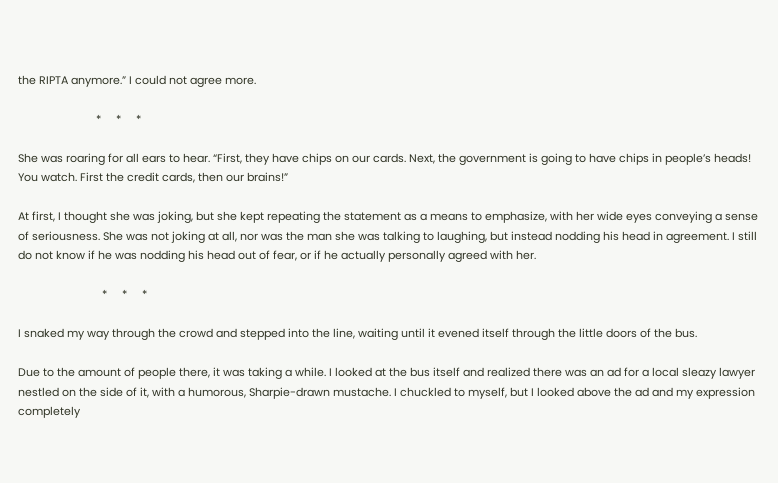the RIPTA anymore.” I could not agree more.

                          *     *     *

She was roaring for all ears to hear. “First, they have chips on our cards. Next, the government is going to have chips in people’s heads! You watch. First the credit cards, then our brains!”

At first, I thought she was joking, but she kept repeating the statement as a means to emphasize, with her wide eyes conveying a sense of seriousness. She was not joking at all, nor was the man she was talking to laughing, but instead nodding his head in agreement. I still do not know if he was nodding his head out of fear, or if he actually personally agreed with her.

                            *     *     *

I snaked my way through the crowd and stepped into the line, waiting until it evened itself through the little doors of the bus.

Due to the amount of people there, it was taking a while. I looked at the bus itself and realized there was an ad for a local sleazy lawyer nestled on the side of it, with a humorous, Sharpie-drawn mustache. I chuckled to myself, but I looked above the ad and my expression completely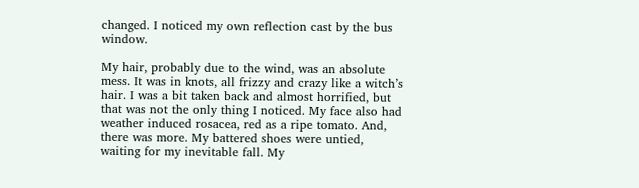changed. I noticed my own reflection cast by the bus window.

My hair, probably due to the wind, was an absolute mess. It was in knots, all frizzy and crazy like a witch’s hair. I was a bit taken back and almost horrified, but that was not the only thing I noticed. My face also had weather induced rosacea, red as a ripe tomato. And, there was more. My battered shoes were untied, waiting for my inevitable fall. My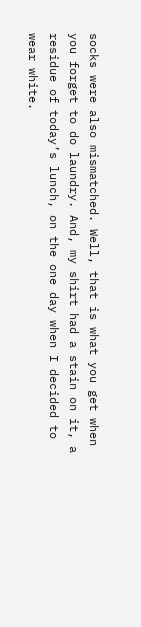socks were also mismatched. Well, that is what you get when you forget to do laundry. And, my shirt had a stain on it, a residue of today’s lunch, on the one day when I decided to wear white.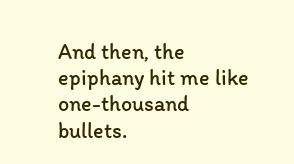And then, the epiphany hit me like one-thousand bullets.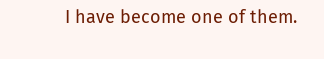I have become one of them.